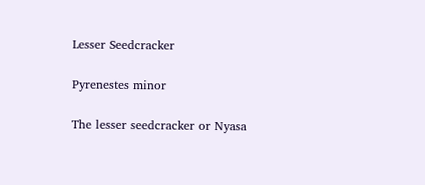Lesser Seedcracker

Pyrenestes minor

The lesser seedcracker or Nyasa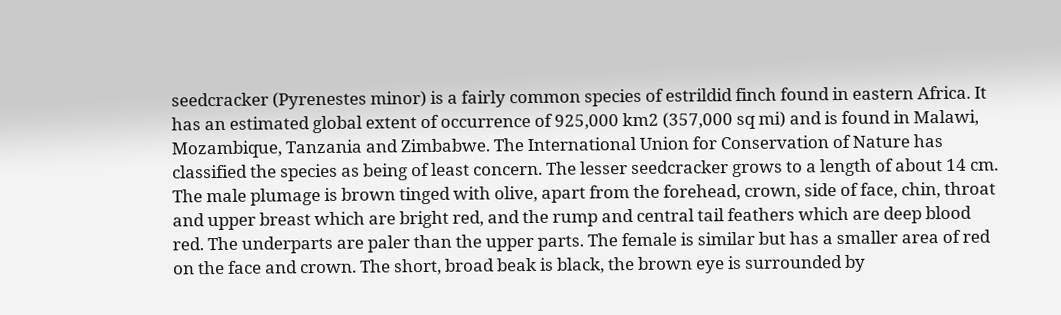seedcracker (Pyrenestes minor) is a fairly common species of estrildid finch found in eastern Africa. It has an estimated global extent of occurrence of 925,000 km2 (357,000 sq mi) and is found in Malawi, Mozambique, Tanzania and Zimbabwe. The International Union for Conservation of Nature has classified the species as being of least concern. The lesser seedcracker grows to a length of about 14 cm. The male plumage is brown tinged with olive, apart from the forehead, crown, side of face, chin, throat and upper breast which are bright red, and the rump and central tail feathers which are deep blood red. The underparts are paler than the upper parts. The female is similar but has a smaller area of red on the face and crown. The short, broad beak is black, the brown eye is surrounded by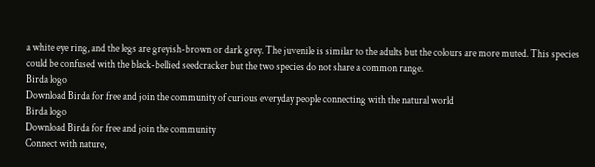a white eye ring, and the legs are greyish-brown or dark grey. The juvenile is similar to the adults but the colours are more muted. This species could be confused with the black-bellied seedcracker but the two species do not share a common range.
Birda logo
Download Birda for free and join the community of curious everyday people connecting with the natural world
Birda logo
Download Birda for free and join the community
Connect with nature,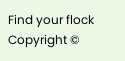Find your flock
Copyright ©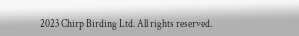2023 Chirp Birding Ltd. All rights reserved.